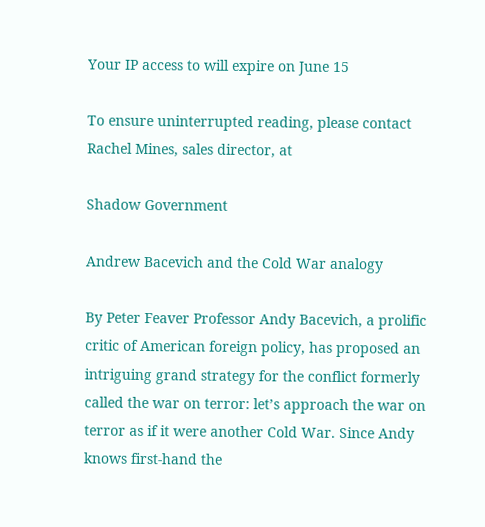Your IP access to will expire on June 15

To ensure uninterrupted reading, please contact Rachel Mines, sales director, at

Shadow Government

Andrew Bacevich and the Cold War analogy

By Peter Feaver Professor Andy Bacevich, a prolific critic of American foreign policy, has proposed an intriguing grand strategy for the conflict formerly called the war on terror: let’s approach the war on terror as if it were another Cold War. Since Andy knows first-hand the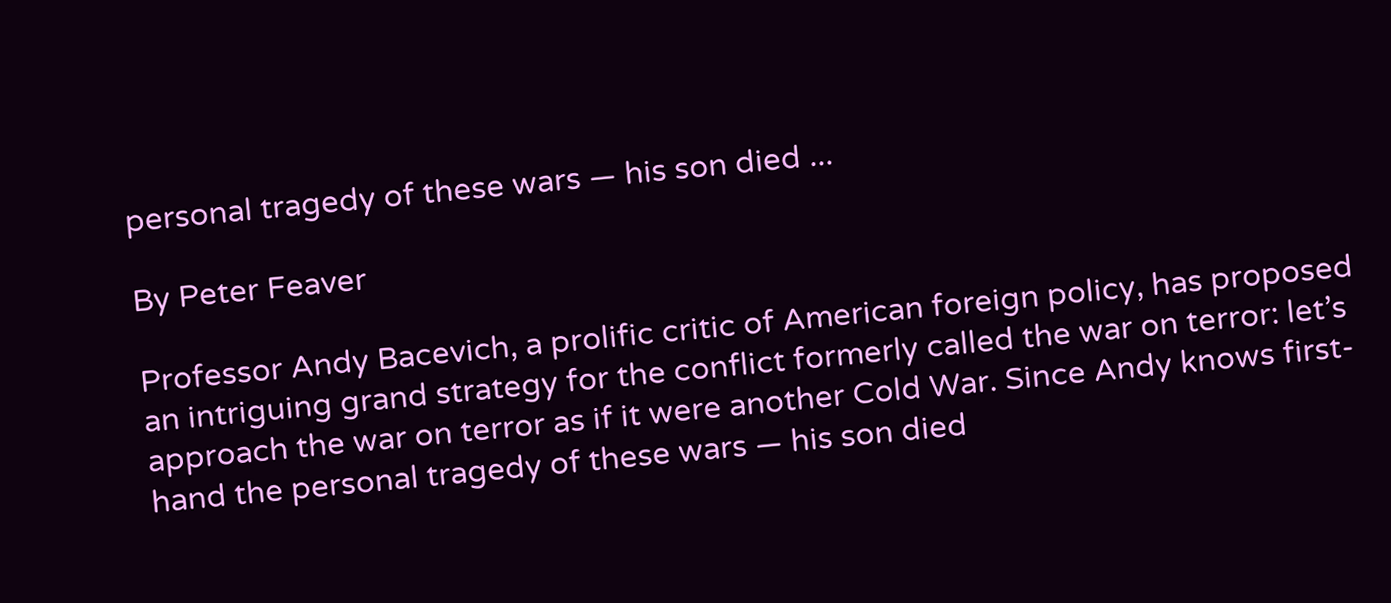personal tragedy of these wars — his son died ...

By Peter Feaver

Professor Andy Bacevich, a prolific critic of American foreign policy, has proposed an intriguing grand strategy for the conflict formerly called the war on terror: let’s approach the war on terror as if it were another Cold War. Since Andy knows first-hand the personal tragedy of these wars — his son died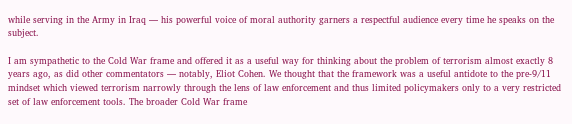while serving in the Army in Iraq — his powerful voice of moral authority garners a respectful audience every time he speaks on the subject.

I am sympathetic to the Cold War frame and offered it as a useful way for thinking about the problem of terrorism almost exactly 8 years ago, as did other commentators — notably, Eliot Cohen. We thought that the framework was a useful antidote to the pre-9/11 mindset which viewed terrorism narrowly through the lens of law enforcement and thus limited policymakers only to a very restricted set of law enforcement tools. The broader Cold War frame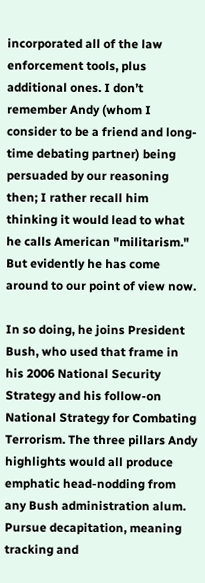incorporated all of the law enforcement tools, plus additional ones. I don’t remember Andy (whom I consider to be a friend and long-time debating partner) being persuaded by our reasoning then; I rather recall him thinking it would lead to what he calls American "militarism." But evidently he has come around to our point of view now.

In so doing, he joins President Bush, who used that frame in his 2006 National Security Strategy and his follow-on National Strategy for Combating Terrorism. The three pillars Andy highlights would all produce emphatic head-nodding from any Bush administration alum. Pursue decapitation, meaning tracking and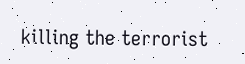killing the terrorist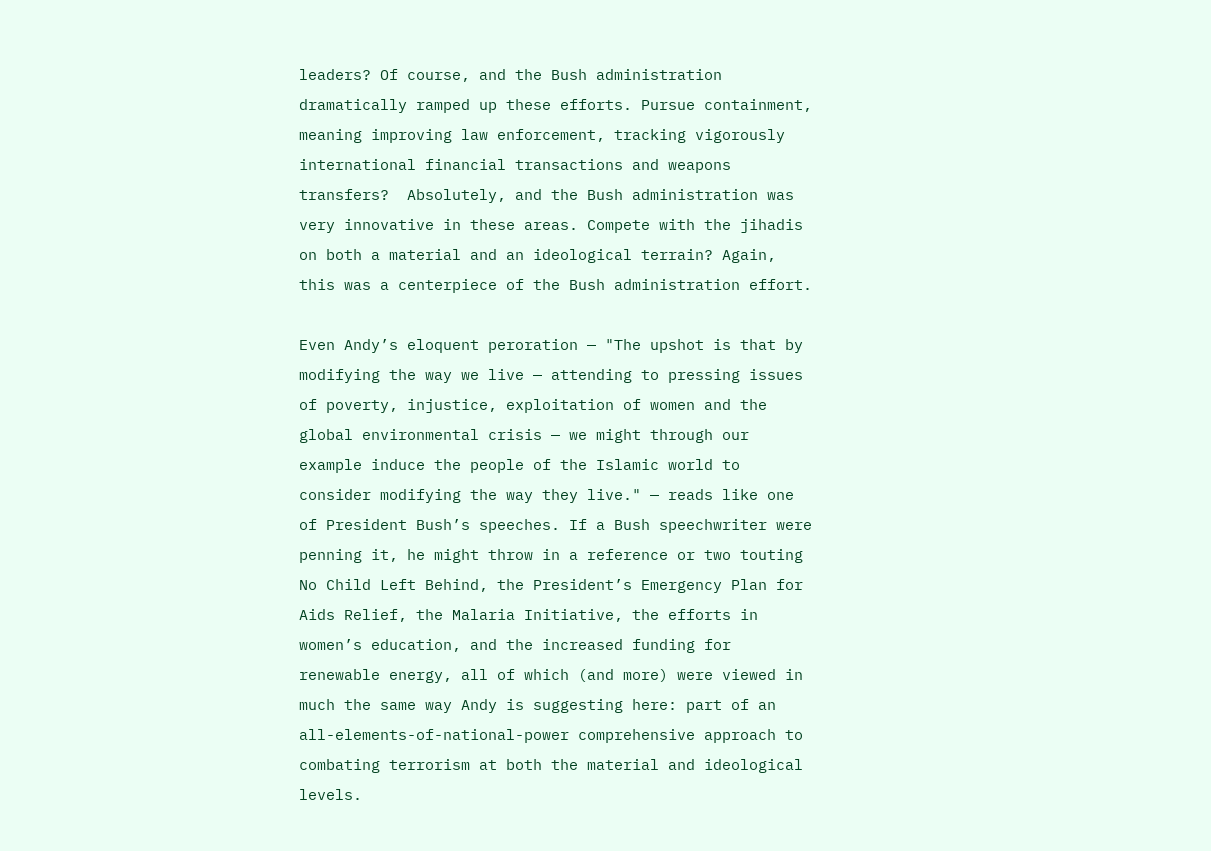leaders? Of course, and the Bush administration dramatically ramped up these efforts. Pursue containment, meaning improving law enforcement, tracking vigorously international financial transactions and weapons transfers?  Absolutely, and the Bush administration was very innovative in these areas. Compete with the jihadis on both a material and an ideological terrain? Again, this was a centerpiece of the Bush administration effort.

Even Andy’s eloquent peroration — "The upshot is that by modifying the way we live — attending to pressing issues of poverty, injustice, exploitation of women and the global environmental crisis — we might through our example induce the people of the Islamic world to consider modifying the way they live." — reads like one of President Bush’s speeches. If a Bush speechwriter were penning it, he might throw in a reference or two touting No Child Left Behind, the President’s Emergency Plan for Aids Relief, the Malaria Initiative, the efforts in women’s education, and the increased funding for renewable energy, all of which (and more) were viewed in much the same way Andy is suggesting here: part of an all-elements-of-national-power comprehensive approach to combating terrorism at both the material and ideological levels.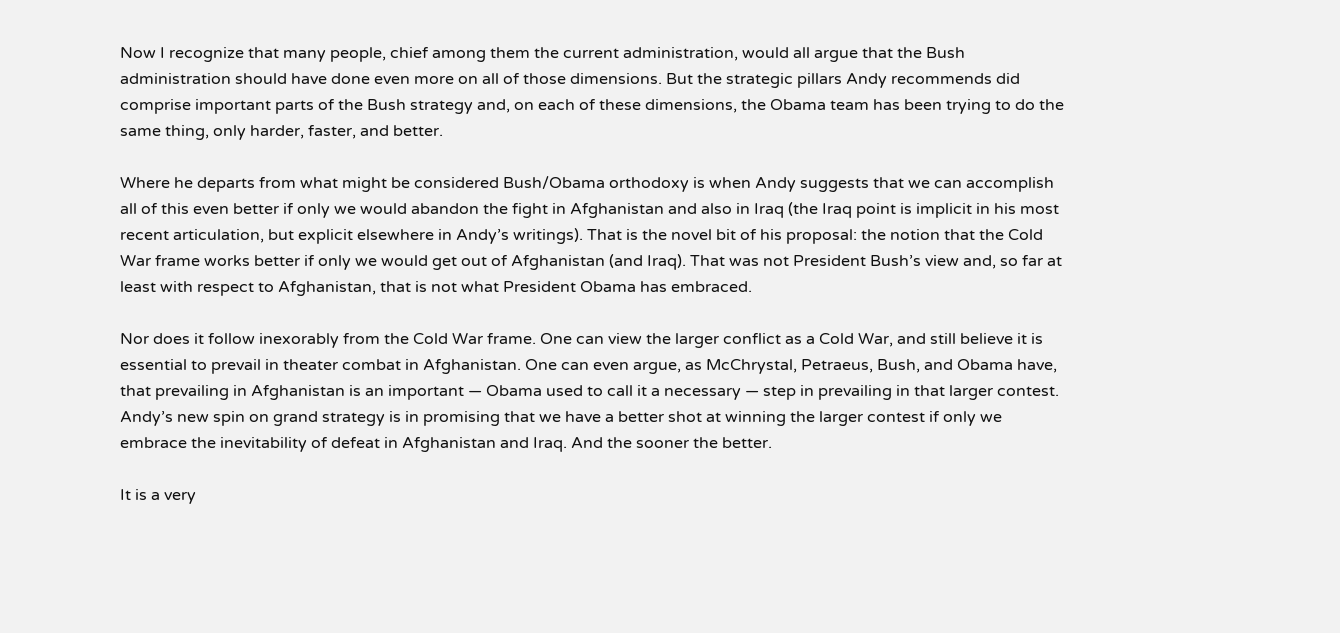Now I recognize that many people, chief among them the current administration, would all argue that the Bush administration should have done even more on all of those dimensions. But the strategic pillars Andy recommends did comprise important parts of the Bush strategy and, on each of these dimensions, the Obama team has been trying to do the same thing, only harder, faster, and better.

Where he departs from what might be considered Bush/Obama orthodoxy is when Andy suggests that we can accomplish all of this even better if only we would abandon the fight in Afghanistan and also in Iraq (the Iraq point is implicit in his most recent articulation, but explicit elsewhere in Andy’s writings). That is the novel bit of his proposal: the notion that the Cold War frame works better if only we would get out of Afghanistan (and Iraq). That was not President Bush’s view and, so far at least with respect to Afghanistan, that is not what President Obama has embraced.

Nor does it follow inexorably from the Cold War frame. One can view the larger conflict as a Cold War, and still believe it is essential to prevail in theater combat in Afghanistan. One can even argue, as McChrystal, Petraeus, Bush, and Obama have, that prevailing in Afghanistan is an important — Obama used to call it a necessary — step in prevailing in that larger contest. Andy’s new spin on grand strategy is in promising that we have a better shot at winning the larger contest if only we embrace the inevitability of defeat in Afghanistan and Iraq. And the sooner the better.

It is a very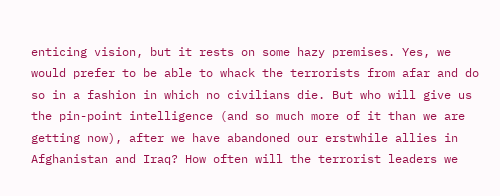enticing vision, but it rests on some hazy premises. Yes, we would prefer to be able to whack the terrorists from afar and do so in a fashion in which no civilians die. But who will give us the pin-point intelligence (and so much more of it than we are getting now), after we have abandoned our erstwhile allies in Afghanistan and Iraq? How often will the terrorist leaders we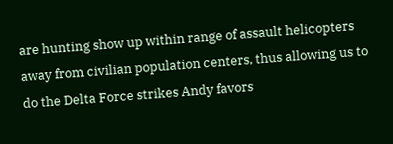are hunting show up within range of assault helicopters away from civilian population centers, thus allowing us to do the Delta Force strikes Andy favors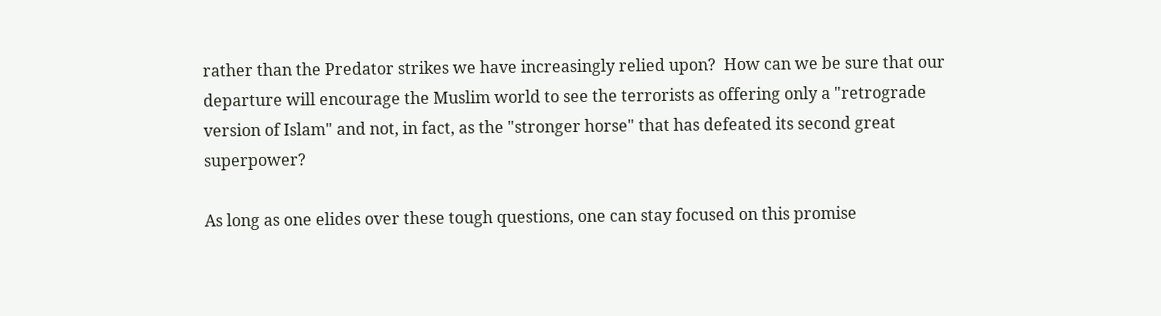rather than the Predator strikes we have increasingly relied upon?  How can we be sure that our departure will encourage the Muslim world to see the terrorists as offering only a "retrograde version of Islam" and not, in fact, as the "stronger horse" that has defeated its second great superpower?

As long as one elides over these tough questions, one can stay focused on this promise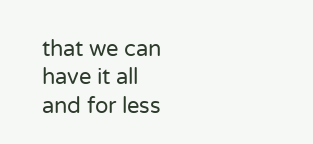that we can have it all and for less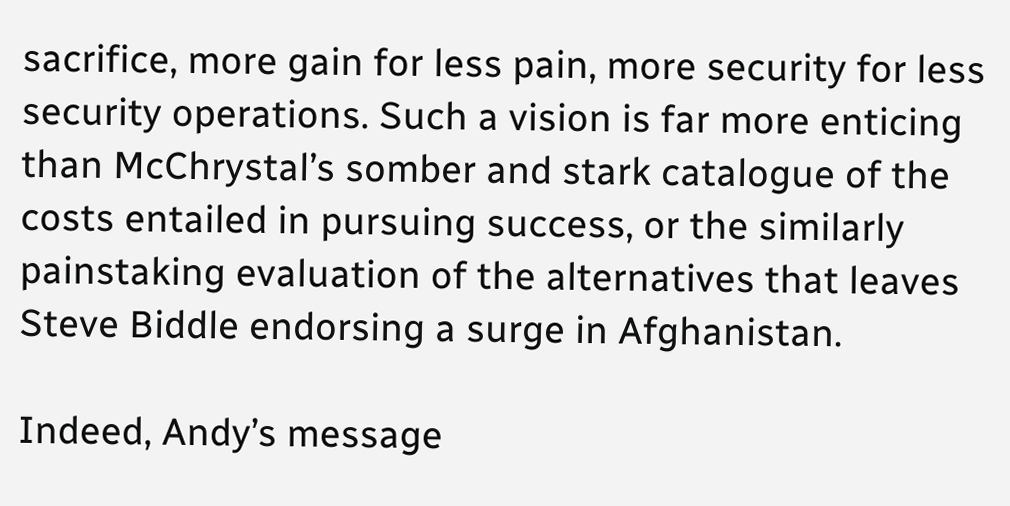sacrifice, more gain for less pain, more security for less security operations. Such a vision is far more enticing than McChrystal’s somber and stark catalogue of the costs entailed in pursuing success, or the similarly painstaking evaluation of the alternatives that leaves Steve Biddle endorsing a surge in Afghanistan.

Indeed, Andy’s message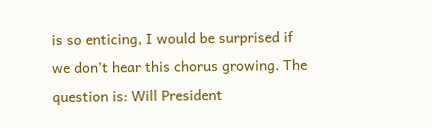is so enticing, I would be surprised if we don’t hear this chorus growing. The question is: Will President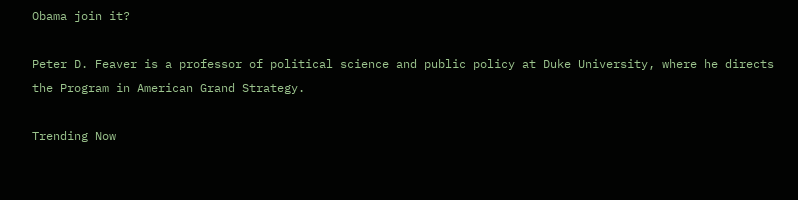Obama join it?

Peter D. Feaver is a professor of political science and public policy at Duke University, where he directs the Program in American Grand Strategy.

Trending Now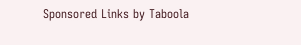Sponsored Links by Taboola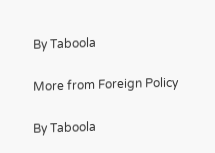By Taboola

More from Foreign Policy

By Taboola